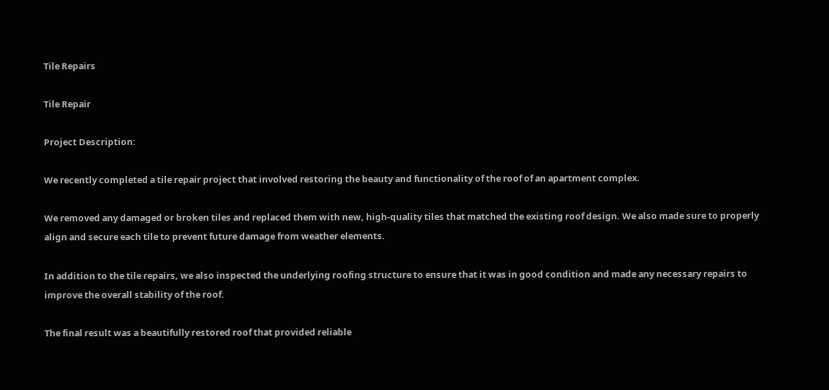Tile Repairs

Tile Repair

Project Description:

We recently completed a tile repair project that involved restoring the beauty and functionality of the roof of an apartment complex.

We removed any damaged or broken tiles and replaced them with new, high-quality tiles that matched the existing roof design. We also made sure to properly align and secure each tile to prevent future damage from weather elements.

In addition to the tile repairs, we also inspected the underlying roofing structure to ensure that it was in good condition and made any necessary repairs to improve the overall stability of the roof.

The final result was a beautifully restored roof that provided reliable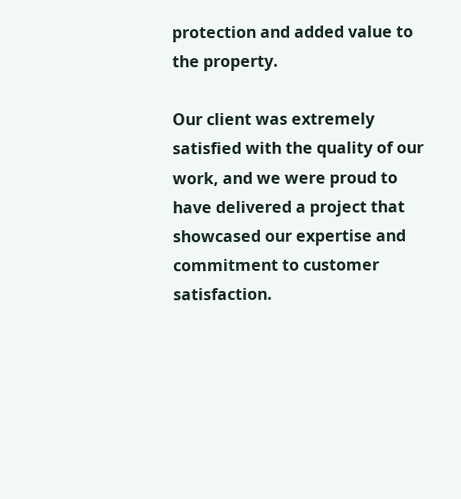protection and added value to the property.

Our client was extremely satisfied with the quality of our work, and we were proud to have delivered a project that showcased our expertise and commitment to customer satisfaction.